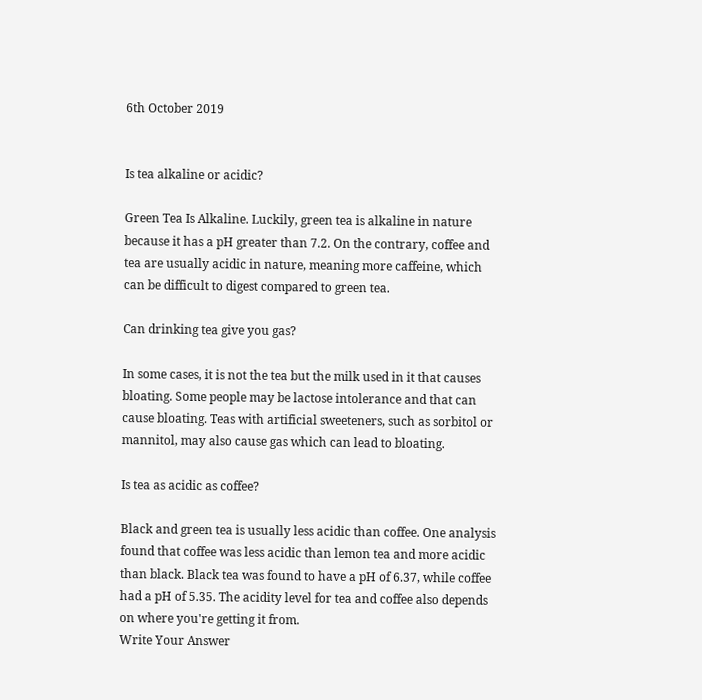6th October 2019


Is tea alkaline or acidic?

Green Tea Is Alkaline. Luckily, green tea is alkaline in nature because it has a pH greater than 7.2. On the contrary, coffee and tea are usually acidic in nature, meaning more caffeine, which can be difficult to digest compared to green tea.

Can drinking tea give you gas?

In some cases, it is not the tea but the milk used in it that causes bloating. Some people may be lactose intolerance and that can cause bloating. Teas with artificial sweeteners, such as sorbitol or mannitol, may also cause gas which can lead to bloating.

Is tea as acidic as coffee?

Black and green tea is usually less acidic than coffee. One analysis found that coffee was less acidic than lemon tea and more acidic than black. Black tea was found to have a pH of 6.37, while coffee had a pH of 5.35. The acidity level for tea and coffee also depends on where you're getting it from.
Write Your Answer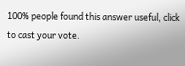100% people found this answer useful, click to cast your vote.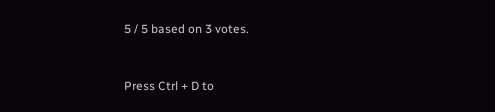5 / 5 based on 3 votes.


Press Ctrl + D to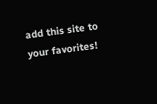add this site to your favorites!